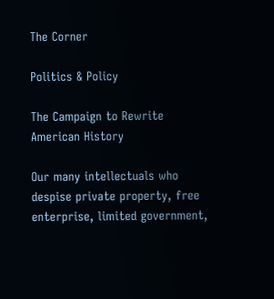The Corner

Politics & Policy

The Campaign to Rewrite American History

Our many intellectuals who despise private property, free enterprise, limited government,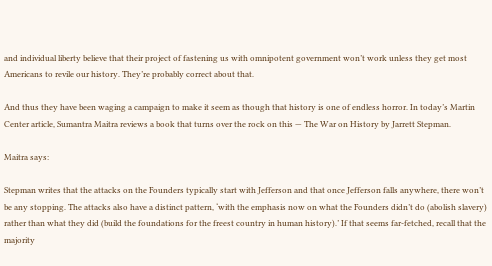and individual liberty believe that their project of fastening us with omnipotent government won’t work unless they get most Americans to revile our history. They’re probably correct about that.

And thus they have been waging a campaign to make it seem as though that history is one of endless horror. In today’s Martin Center article, Sumantra Maitra reviews a book that turns over the rock on this — The War on History by Jarrett Stepman.

Maitra says:

Stepman writes that the attacks on the Founders typically start with Jefferson and that once Jefferson falls anywhere, there won’t be any stopping. The attacks also have a distinct pattern, ‘with the emphasis now on what the Founders didn’t do (abolish slavery) rather than what they did (build the foundations for the freest country in human history).’ If that seems far-fetched, recall that the majority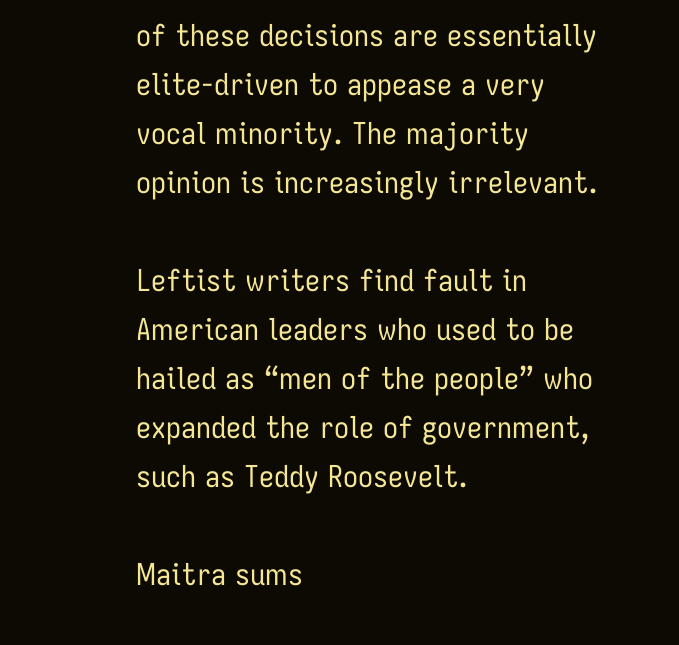of these decisions are essentially elite-driven to appease a very vocal minority. The majority opinion is increasingly irrelevant.

Leftist writers find fault in American leaders who used to be hailed as “men of the people” who expanded the role of government, such as Teddy Roosevelt.

Maitra sums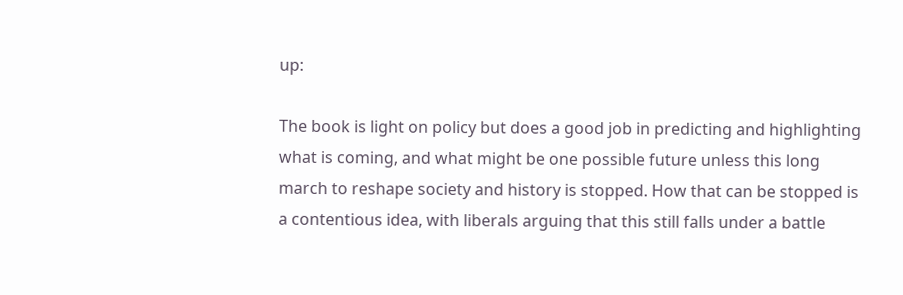up:

The book is light on policy but does a good job in predicting and highlighting what is coming, and what might be one possible future unless this long march to reshape society and history is stopped. How that can be stopped is a contentious idea, with liberals arguing that this still falls under a battle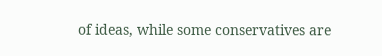of ideas, while some conservatives are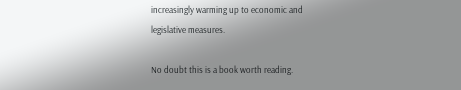increasingly warming up to economic and legislative measures.

No doubt this is a book worth reading.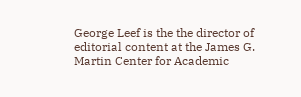George Leef is the the director of editorial content at the James G. Martin Center for Academic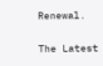Renewal.


The Latest